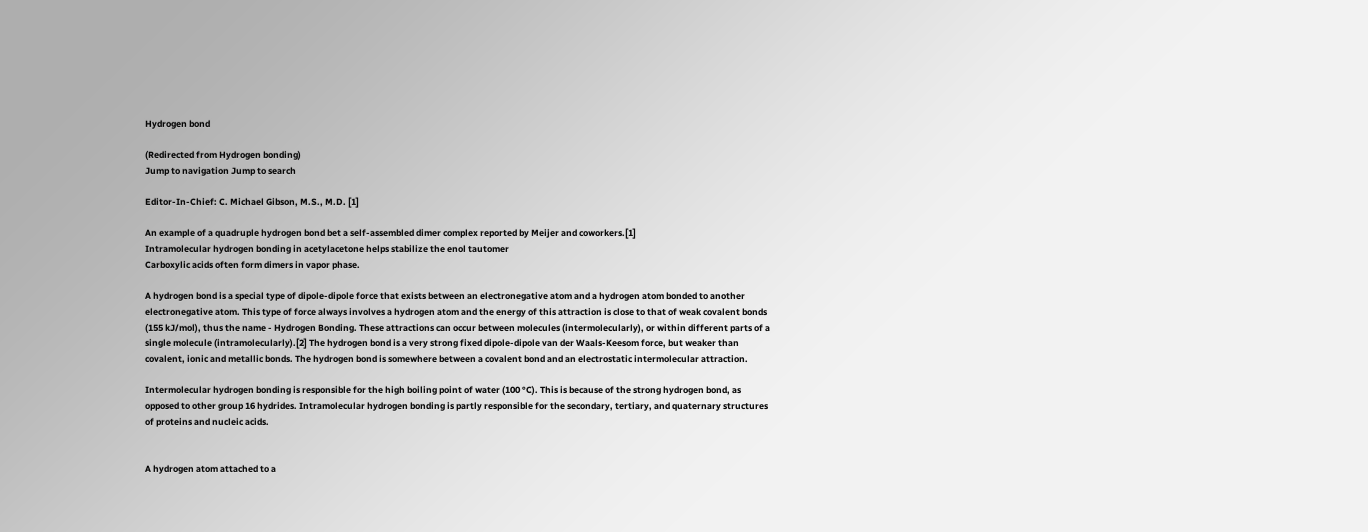Hydrogen bond

(Redirected from Hydrogen bonding)
Jump to navigation Jump to search

Editor-In-Chief: C. Michael Gibson, M.S., M.D. [1]

An example of a quadruple hydrogen bond bet a self-assembled dimer complex reported by Meijer and coworkers.[1]
Intramolecular hydrogen bonding in acetylacetone helps stabilize the enol tautomer
Carboxylic acids often form dimers in vapor phase.

A hydrogen bond is a special type of dipole-dipole force that exists between an electronegative atom and a hydrogen atom bonded to another electronegative atom. This type of force always involves a hydrogen atom and the energy of this attraction is close to that of weak covalent bonds (155 kJ/mol), thus the name - Hydrogen Bonding. These attractions can occur between molecules (intermolecularly), or within different parts of a single molecule (intramolecularly).[2] The hydrogen bond is a very strong fixed dipole-dipole van der Waals-Keesom force, but weaker than covalent, ionic and metallic bonds. The hydrogen bond is somewhere between a covalent bond and an electrostatic intermolecular attraction.

Intermolecular hydrogen bonding is responsible for the high boiling point of water (100 °C). This is because of the strong hydrogen bond, as opposed to other group 16 hydrides. Intramolecular hydrogen bonding is partly responsible for the secondary, tertiary, and quaternary structures of proteins and nucleic acids.


A hydrogen atom attached to a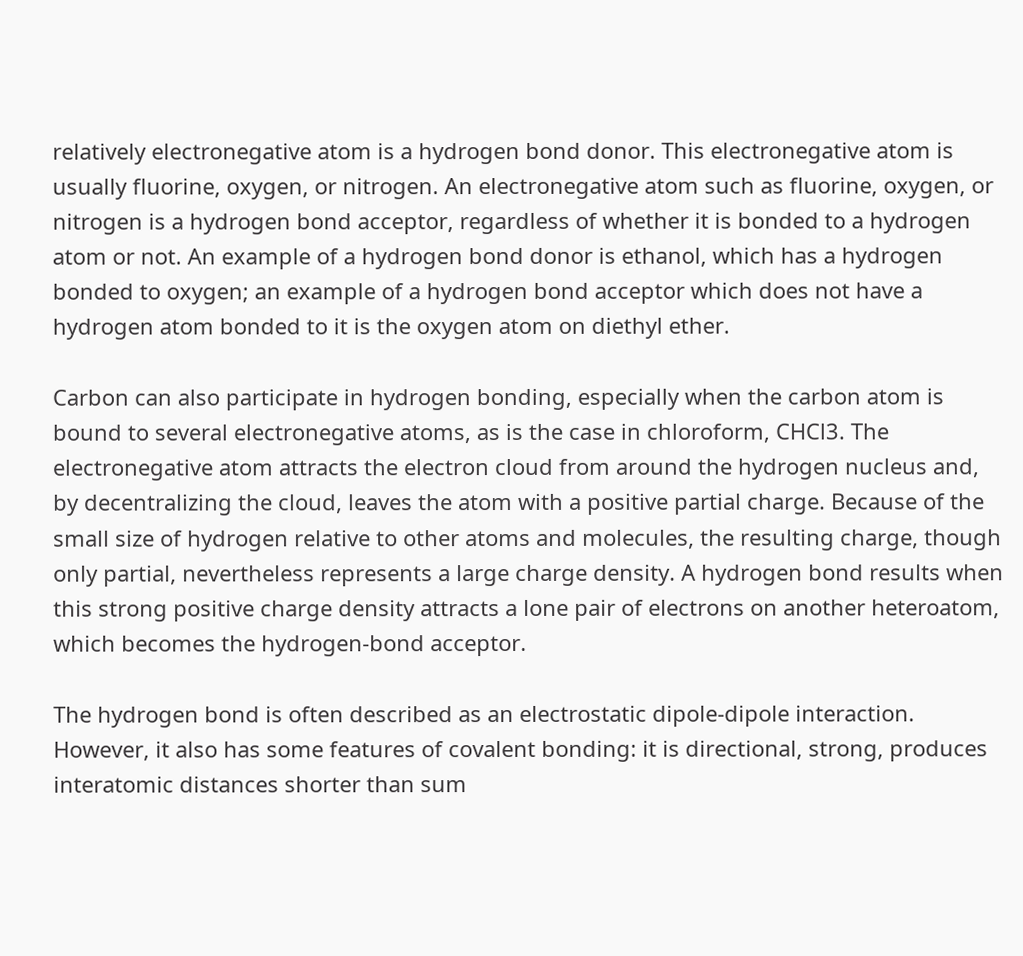relatively electronegative atom is a hydrogen bond donor. This electronegative atom is usually fluorine, oxygen, or nitrogen. An electronegative atom such as fluorine, oxygen, or nitrogen is a hydrogen bond acceptor, regardless of whether it is bonded to a hydrogen atom or not. An example of a hydrogen bond donor is ethanol, which has a hydrogen bonded to oxygen; an example of a hydrogen bond acceptor which does not have a hydrogen atom bonded to it is the oxygen atom on diethyl ether.

Carbon can also participate in hydrogen bonding, especially when the carbon atom is bound to several electronegative atoms, as is the case in chloroform, CHCl3. The electronegative atom attracts the electron cloud from around the hydrogen nucleus and, by decentralizing the cloud, leaves the atom with a positive partial charge. Because of the small size of hydrogen relative to other atoms and molecules, the resulting charge, though only partial, nevertheless represents a large charge density. A hydrogen bond results when this strong positive charge density attracts a lone pair of electrons on another heteroatom, which becomes the hydrogen-bond acceptor.

The hydrogen bond is often described as an electrostatic dipole-dipole interaction. However, it also has some features of covalent bonding: it is directional, strong, produces interatomic distances shorter than sum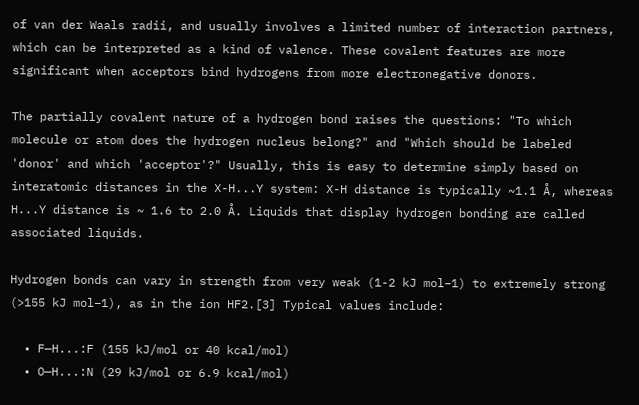of van der Waals radii, and usually involves a limited number of interaction partners, which can be interpreted as a kind of valence. These covalent features are more significant when acceptors bind hydrogens from more electronegative donors.

The partially covalent nature of a hydrogen bond raises the questions: "To which molecule or atom does the hydrogen nucleus belong?" and "Which should be labeled 'donor' and which 'acceptor'?" Usually, this is easy to determine simply based on interatomic distances in the X-H...Y system: X-H distance is typically ~1.1 Å, whereas H...Y distance is ~ 1.6 to 2.0 Å. Liquids that display hydrogen bonding are called associated liquids.

Hydrogen bonds can vary in strength from very weak (1-2 kJ mol−1) to extremely strong (>155 kJ mol−1), as in the ion HF2.[3] Typical values include:

  • F—H...:F (155 kJ/mol or 40 kcal/mol)
  • O—H...:N (29 kJ/mol or 6.9 kcal/mol)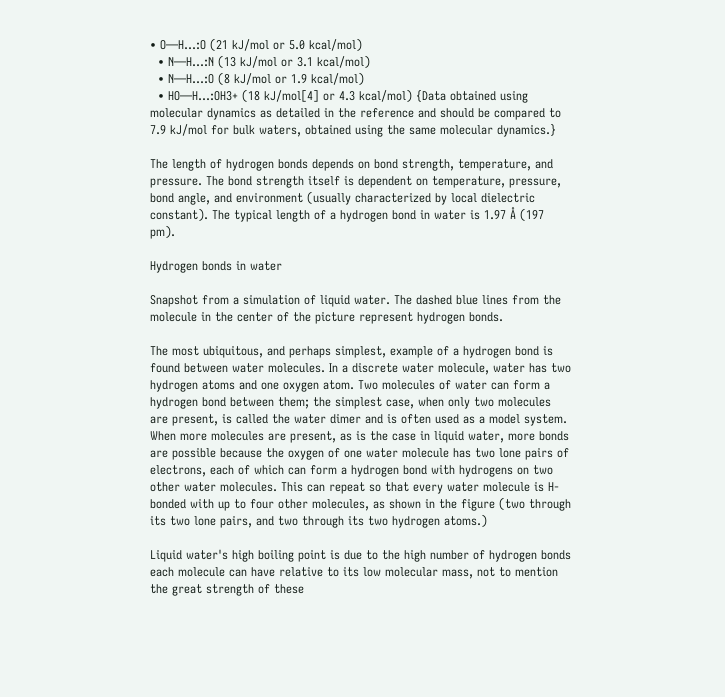• O—H...:O (21 kJ/mol or 5.0 kcal/mol)
  • N—H...:N (13 kJ/mol or 3.1 kcal/mol)
  • N—H...:O (8 kJ/mol or 1.9 kcal/mol)
  • HO—H...:OH3+ (18 kJ/mol[4] or 4.3 kcal/mol) {Data obtained using molecular dynamics as detailed in the reference and should be compared to 7.9 kJ/mol for bulk waters, obtained using the same molecular dynamics.}

The length of hydrogen bonds depends on bond strength, temperature, and pressure. The bond strength itself is dependent on temperature, pressure, bond angle, and environment (usually characterized by local dielectric constant). The typical length of a hydrogen bond in water is 1.97 Å (197 pm).

Hydrogen bonds in water

Snapshot from a simulation of liquid water. The dashed blue lines from the molecule in the center of the picture represent hydrogen bonds.

The most ubiquitous, and perhaps simplest, example of a hydrogen bond is found between water molecules. In a discrete water molecule, water has two hydrogen atoms and one oxygen atom. Two molecules of water can form a hydrogen bond between them; the simplest case, when only two molecules are present, is called the water dimer and is often used as a model system. When more molecules are present, as is the case in liquid water, more bonds are possible because the oxygen of one water molecule has two lone pairs of electrons, each of which can form a hydrogen bond with hydrogens on two other water molecules. This can repeat so that every water molecule is H-bonded with up to four other molecules, as shown in the figure (two through its two lone pairs, and two through its two hydrogen atoms.)

Liquid water's high boiling point is due to the high number of hydrogen bonds each molecule can have relative to its low molecular mass, not to mention the great strength of these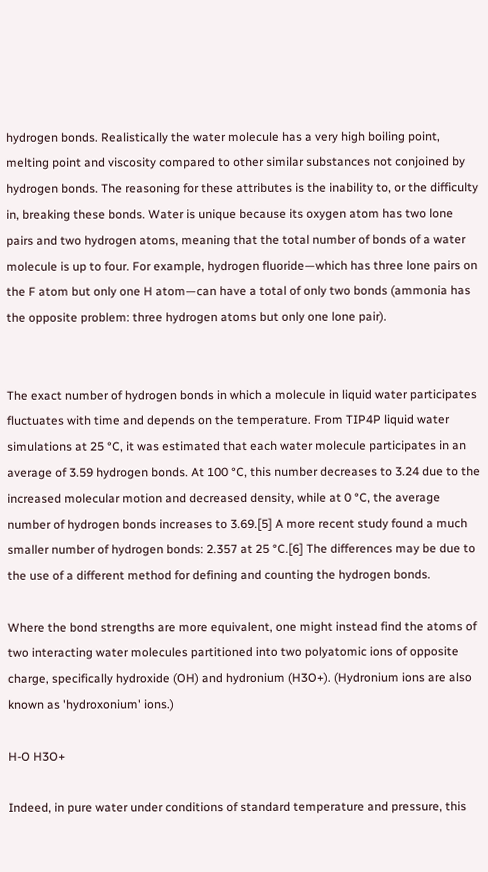hydrogen bonds. Realistically the water molecule has a very high boiling point, melting point and viscosity compared to other similar substances not conjoined by hydrogen bonds. The reasoning for these attributes is the inability to, or the difficulty in, breaking these bonds. Water is unique because its oxygen atom has two lone pairs and two hydrogen atoms, meaning that the total number of bonds of a water molecule is up to four. For example, hydrogen fluoride—which has three lone pairs on the F atom but only one H atom—can have a total of only two bonds (ammonia has the opposite problem: three hydrogen atoms but only one lone pair).


The exact number of hydrogen bonds in which a molecule in liquid water participates fluctuates with time and depends on the temperature. From TIP4P liquid water simulations at 25 °C, it was estimated that each water molecule participates in an average of 3.59 hydrogen bonds. At 100 °C, this number decreases to 3.24 due to the increased molecular motion and decreased density, while at 0 °C, the average number of hydrogen bonds increases to 3.69.[5] A more recent study found a much smaller number of hydrogen bonds: 2.357 at 25 °C.[6] The differences may be due to the use of a different method for defining and counting the hydrogen bonds.

Where the bond strengths are more equivalent, one might instead find the atoms of two interacting water molecules partitioned into two polyatomic ions of opposite charge, specifically hydroxide (OH) and hydronium (H3O+). (Hydronium ions are also known as 'hydroxonium' ions.)

H-O H3O+

Indeed, in pure water under conditions of standard temperature and pressure, this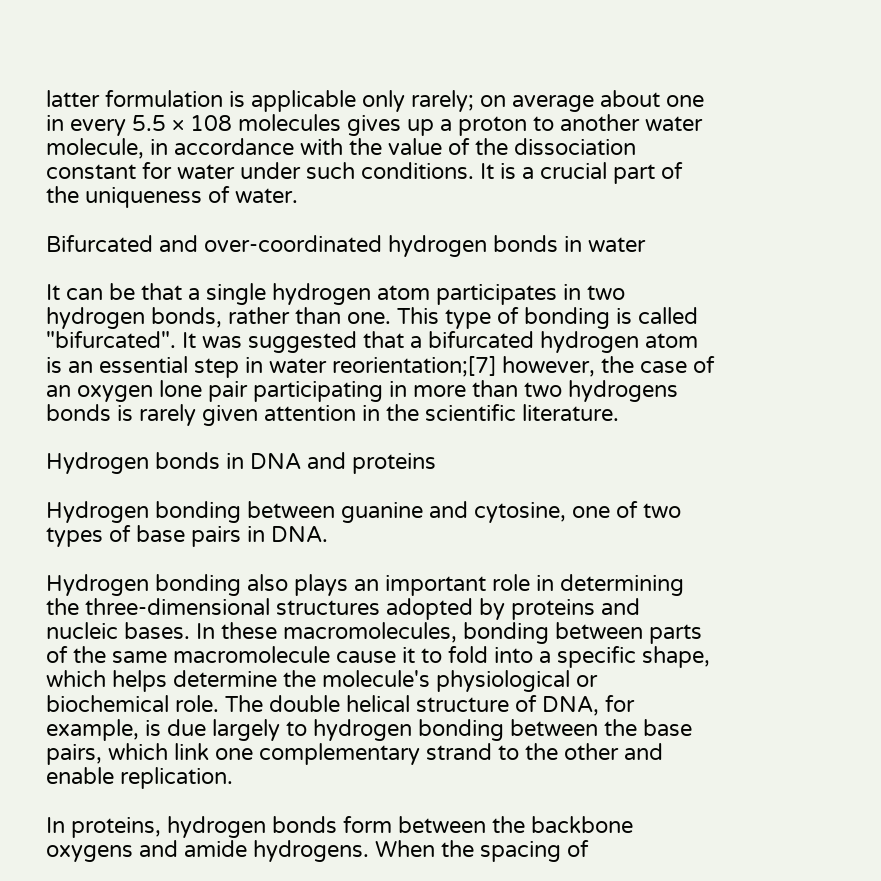latter formulation is applicable only rarely; on average about one in every 5.5 × 108 molecules gives up a proton to another water molecule, in accordance with the value of the dissociation constant for water under such conditions. It is a crucial part of the uniqueness of water.

Bifurcated and over-coordinated hydrogen bonds in water

It can be that a single hydrogen atom participates in two hydrogen bonds, rather than one. This type of bonding is called "bifurcated". It was suggested that a bifurcated hydrogen atom is an essential step in water reorientation;[7] however, the case of an oxygen lone pair participating in more than two hydrogens bonds is rarely given attention in the scientific literature.

Hydrogen bonds in DNA and proteins

Hydrogen bonding between guanine and cytosine, one of two types of base pairs in DNA.

Hydrogen bonding also plays an important role in determining the three-dimensional structures adopted by proteins and nucleic bases. In these macromolecules, bonding between parts of the same macromolecule cause it to fold into a specific shape, which helps determine the molecule's physiological or biochemical role. The double helical structure of DNA, for example, is due largely to hydrogen bonding between the base pairs, which link one complementary strand to the other and enable replication.

In proteins, hydrogen bonds form between the backbone oxygens and amide hydrogens. When the spacing of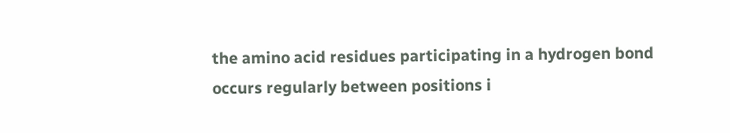the amino acid residues participating in a hydrogen bond occurs regularly between positions i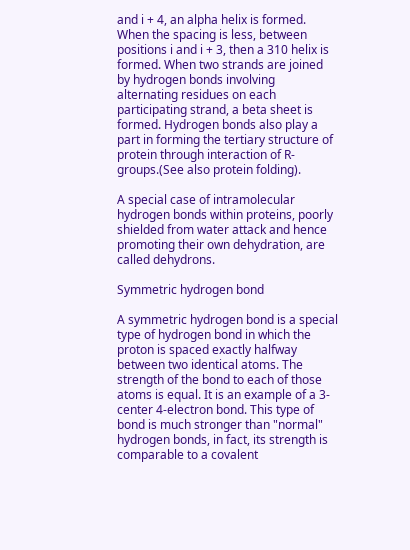and i + 4, an alpha helix is formed. When the spacing is less, between positions i and i + 3, then a 310 helix is formed. When two strands are joined by hydrogen bonds involving alternating residues on each participating strand, a beta sheet is formed. Hydrogen bonds also play a part in forming the tertiary structure of protein through interaction of R-groups.(See also protein folding).

A special case of intramolecular hydrogen bonds within proteins, poorly shielded from water attack and hence promoting their own dehydration, are called dehydrons.

Symmetric hydrogen bond

A symmetric hydrogen bond is a special type of hydrogen bond in which the proton is spaced exactly halfway between two identical atoms. The strength of the bond to each of those atoms is equal. It is an example of a 3-center 4-electron bond. This type of bond is much stronger than "normal" hydrogen bonds, in fact, its strength is comparable to a covalent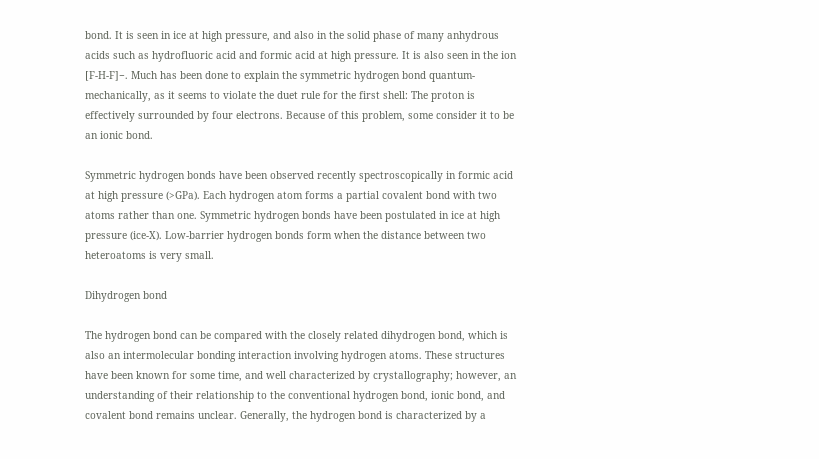bond. It is seen in ice at high pressure, and also in the solid phase of many anhydrous acids such as hydrofluoric acid and formic acid at high pressure. It is also seen in the ion [F-H-F]−. Much has been done to explain the symmetric hydrogen bond quantum-mechanically, as it seems to violate the duet rule for the first shell: The proton is effectively surrounded by four electrons. Because of this problem, some consider it to be an ionic bond.

Symmetric hydrogen bonds have been observed recently spectroscopically in formic acid at high pressure (>GPa). Each hydrogen atom forms a partial covalent bond with two atoms rather than one. Symmetric hydrogen bonds have been postulated in ice at high pressure (ice-X). Low-barrier hydrogen bonds form when the distance between two heteroatoms is very small.

Dihydrogen bond

The hydrogen bond can be compared with the closely related dihydrogen bond, which is also an intermolecular bonding interaction involving hydrogen atoms. These structures have been known for some time, and well characterized by crystallography; however, an understanding of their relationship to the conventional hydrogen bond, ionic bond, and covalent bond remains unclear. Generally, the hydrogen bond is characterized by a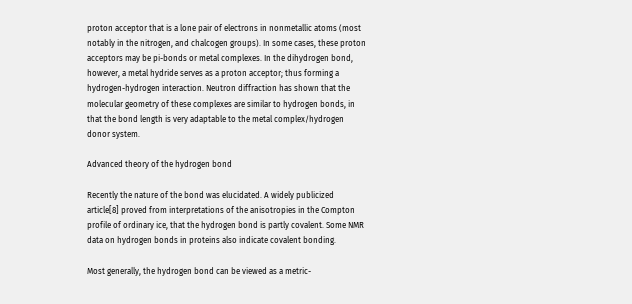proton acceptor that is a lone pair of electrons in nonmetallic atoms (most notably in the nitrogen, and chalcogen groups). In some cases, these proton acceptors may be pi-bonds or metal complexes. In the dihydrogen bond, however, a metal hydride serves as a proton acceptor; thus forming a hydrogen-hydrogen interaction. Neutron diffraction has shown that the molecular geometry of these complexes are similar to hydrogen bonds, in that the bond length is very adaptable to the metal complex/hydrogen donor system.

Advanced theory of the hydrogen bond

Recently the nature of the bond was elucidated. A widely publicized article[8] proved from interpretations of the anisotropies in the Compton profile of ordinary ice, that the hydrogen bond is partly covalent. Some NMR data on hydrogen bonds in proteins also indicate covalent bonding.

Most generally, the hydrogen bond can be viewed as a metric-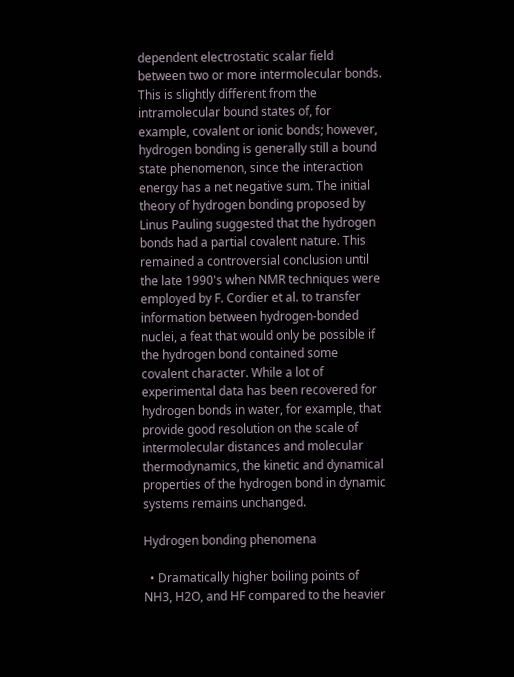dependent electrostatic scalar field between two or more intermolecular bonds. This is slightly different from the intramolecular bound states of, for example, covalent or ionic bonds; however, hydrogen bonding is generally still a bound state phenomenon, since the interaction energy has a net negative sum. The initial theory of hydrogen bonding proposed by Linus Pauling suggested that the hydrogen bonds had a partial covalent nature. This remained a controversial conclusion until the late 1990's when NMR techniques were employed by F. Cordier et al. to transfer information between hydrogen-bonded nuclei, a feat that would only be possible if the hydrogen bond contained some covalent character. While a lot of experimental data has been recovered for hydrogen bonds in water, for example, that provide good resolution on the scale of intermolecular distances and molecular thermodynamics, the kinetic and dynamical properties of the hydrogen bond in dynamic systems remains unchanged.

Hydrogen bonding phenomena

  • Dramatically higher boiling points of NH3, H2O, and HF compared to the heavier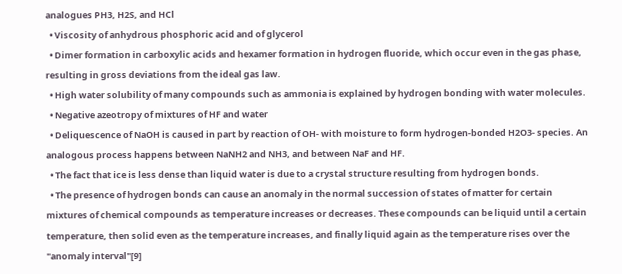analogues PH3, H2S, and HCl
  • Viscosity of anhydrous phosphoric acid and of glycerol
  • Dimer formation in carboxylic acids and hexamer formation in hydrogen fluoride, which occur even in the gas phase, resulting in gross deviations from the ideal gas law.
  • High water solubility of many compounds such as ammonia is explained by hydrogen bonding with water molecules.
  • Negative azeotropy of mixtures of HF and water
  • Deliquescence of NaOH is caused in part by reaction of OH- with moisture to form hydrogen-bonded H2O3- species. An analogous process happens between NaNH2 and NH3, and between NaF and HF.
  • The fact that ice is less dense than liquid water is due to a crystal structure resulting from hydrogen bonds.
  • The presence of hydrogen bonds can cause an anomaly in the normal succession of states of matter for certain mixtures of chemical compounds as temperature increases or decreases. These compounds can be liquid until a certain temperature, then solid even as the temperature increases, and finally liquid again as the temperature rises over the "anomaly interval"[9]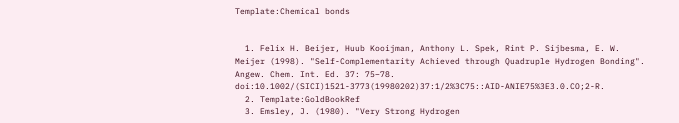Template:Chemical bonds


  1. Felix H. Beijer, Huub Kooijman, Anthony L. Spek, Rint P. Sijbesma, E. W. Meijer (1998). "Self-Complementarity Achieved through Quadruple Hydrogen Bonding". Angew. Chem. Int. Ed. 37: 75–78. doi:10.1002/(SICI)1521-3773(19980202)37:1/2%3C75::AID-ANIE75%3E3.0.CO;2-R.
  2. Template:GoldBookRef
  3. Emsley, J. (1980). "Very Strong Hydrogen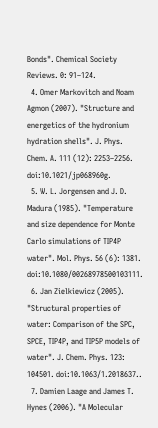Bonds". Chemical Society Reviews. 0: 91–124.
  4. Omer Markovitch and Noam Agmon (2007). "Structure and energetics of the hydronium hydration shells". J. Phys. Chem. A. 111 (12): 2253–2256. doi:10.1021/jp068960g.
  5. W. L. Jorgensen and J. D. Madura (1985). "Temperature and size dependence for Monte Carlo simulations of TIP4P water". Mol. Phys. 56 (6): 1381. doi:10.1080/00268978500103111.
  6. Jan Zielkiewicz (2005). "Structural properties of water: Comparison of the SPC, SPCE, TIP4P, and TIP5P models of water". J. Chem. Phys. 123: 104501. doi:10.1063/1.2018637..
  7. Damien Laage and James T. Hynes (2006). "A Molecular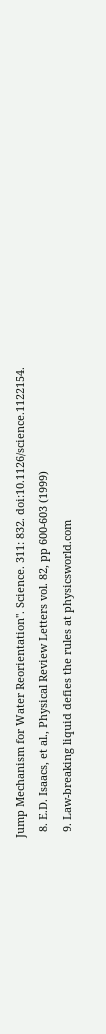Jump Mechanism for Water Reorientation". Science. 311: 832. doi:10.1126/science.1122154.
  8. E.D. Isaacs, et al., Physical Review Letters vol. 82, pp 600-603 (1999)
  9. Law-breaking liquid defies the rules at physicsworld.com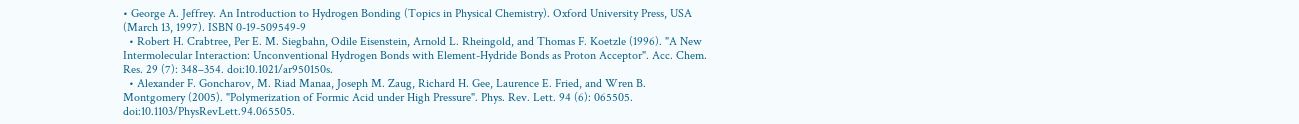• George A. Jeffrey. An Introduction to Hydrogen Bonding (Topics in Physical Chemistry). Oxford University Press, USA (March 13, 1997). ISBN 0-19-509549-9
  • Robert H. Crabtree, Per E. M. Siegbahn, Odile Eisenstein, Arnold L. Rheingold, and Thomas F. Koetzle (1996). "A New Intermolecular Interaction: Unconventional Hydrogen Bonds with Element-Hydride Bonds as Proton Acceptor". Acc. Chem. Res. 29 (7): 348–354. doi:10.1021/ar950150s.
  • Alexander F. Goncharov, M. Riad Manaa, Joseph M. Zaug, Richard H. Gee, Laurence E. Fried, and Wren B. Montgomery (2005). "Polymerization of Formic Acid under High Pressure". Phys. Rev. Lett. 94 (6): 065505. doi:10.1103/PhysRevLett.94.065505.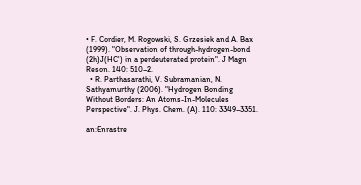• F. Cordier, M. Rogowski, S. Grzesiek and A. Bax (1999). "Observation of through-hydrogen-bond (2h)J(HC') in a perdeuterated protein". J Magn Reson. 140: 510–2.
  • R. Parthasarathi, V. Subramanian, N. Sathyamurthy (2006). "Hydrogen Bonding Without Borders: An Atoms-In-Molecules Perspective". J. Phys. Chem. (A). 110: 3349–3351.

an:Enrastre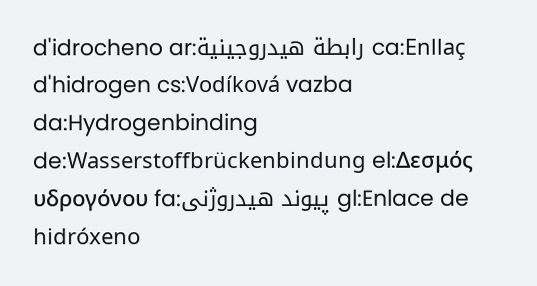d'idrocheno ar:رابطة هيدروجينية ca:Enllaç d'hidrogen cs:Vodíková vazba da:Hydrogenbinding de:Wasserstoffbrückenbindung el:Δεσμός υδρογόνου fa:پیوند هیدروژنی gl:Enlace de hidróxeno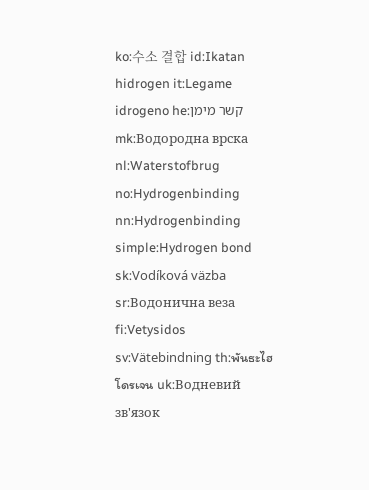ko:수소 결합 id:Ikatan hidrogen it:Legame idrogeno he:קשר מימן mk:Водородна врска nl:Waterstofbrug no:Hydrogenbinding nn:Hydrogenbinding simple:Hydrogen bond sk:Vodíková väzba sr:Водонична веза fi:Vetysidos sv:Vätebindning th:พันธะไฮโดรเจน uk:Водневий зв'язок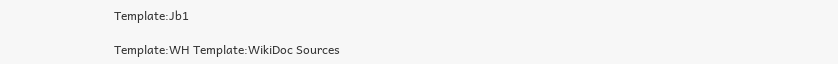Template:Jb1

Template:WH Template:WikiDoc Sources